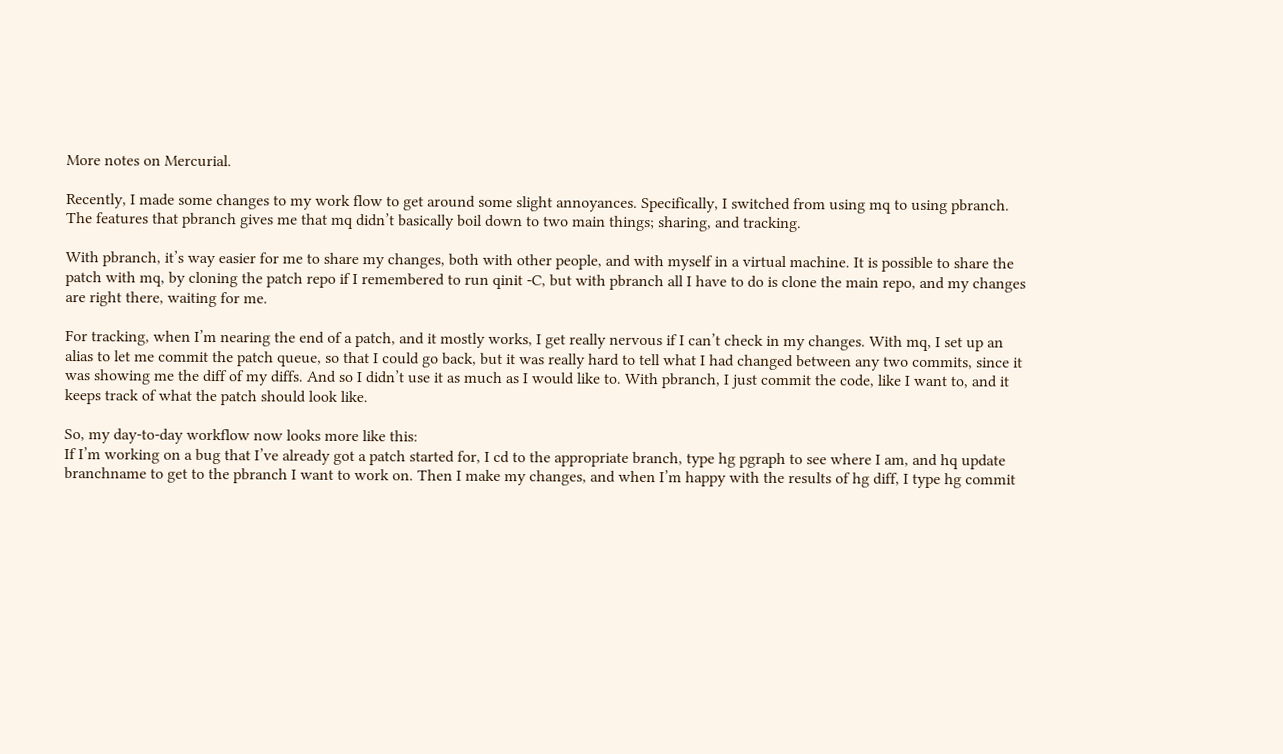More notes on Mercurial.

Recently, I made some changes to my work flow to get around some slight annoyances. Specifically, I switched from using mq to using pbranch. The features that pbranch gives me that mq didn’t basically boil down to two main things; sharing, and tracking.

With pbranch, it’s way easier for me to share my changes, both with other people, and with myself in a virtual machine. It is possible to share the patch with mq, by cloning the patch repo if I remembered to run qinit -C, but with pbranch all I have to do is clone the main repo, and my changes are right there, waiting for me.

For tracking, when I’m nearing the end of a patch, and it mostly works, I get really nervous if I can’t check in my changes. With mq, I set up an alias to let me commit the patch queue, so that I could go back, but it was really hard to tell what I had changed between any two commits, since it was showing me the diff of my diffs. And so I didn’t use it as much as I would like to. With pbranch, I just commit the code, like I want to, and it keeps track of what the patch should look like.

So, my day-to-day workflow now looks more like this:
If I’m working on a bug that I’ve already got a patch started for, I cd to the appropriate branch, type hg pgraph to see where I am, and hq update branchname to get to the pbranch I want to work on. Then I make my changes, and when I’m happy with the results of hg diff, I type hg commit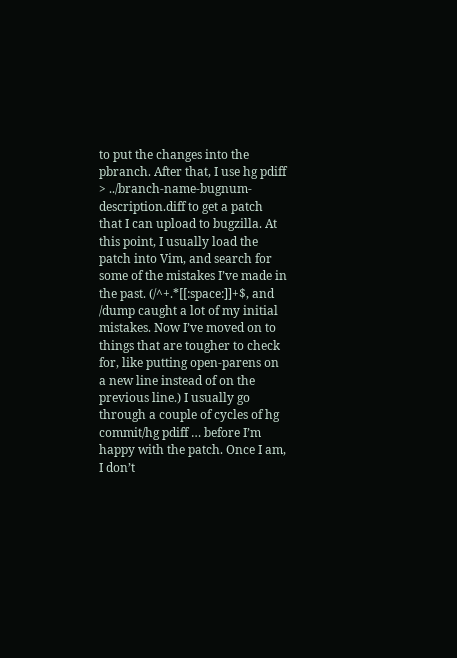to put the changes into the pbranch. After that, I use hg pdiff > ../branch-name-bugnum-description.diff to get a patch that I can upload to bugzilla. At this point, I usually load the patch into Vim, and search for some of the mistakes I’ve made in the past. (/^+.*[[:space:]]+$, and /dump caught a lot of my initial mistakes. Now I’ve moved on to things that are tougher to check for, like putting open-parens on a new line instead of on the previous line.) I usually go through a couple of cycles of hg commit/hg pdiff … before I’m happy with the patch. Once I am, I don’t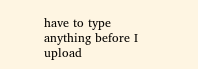have to type anything before I upload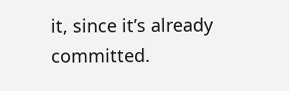it, since it’s already committed.